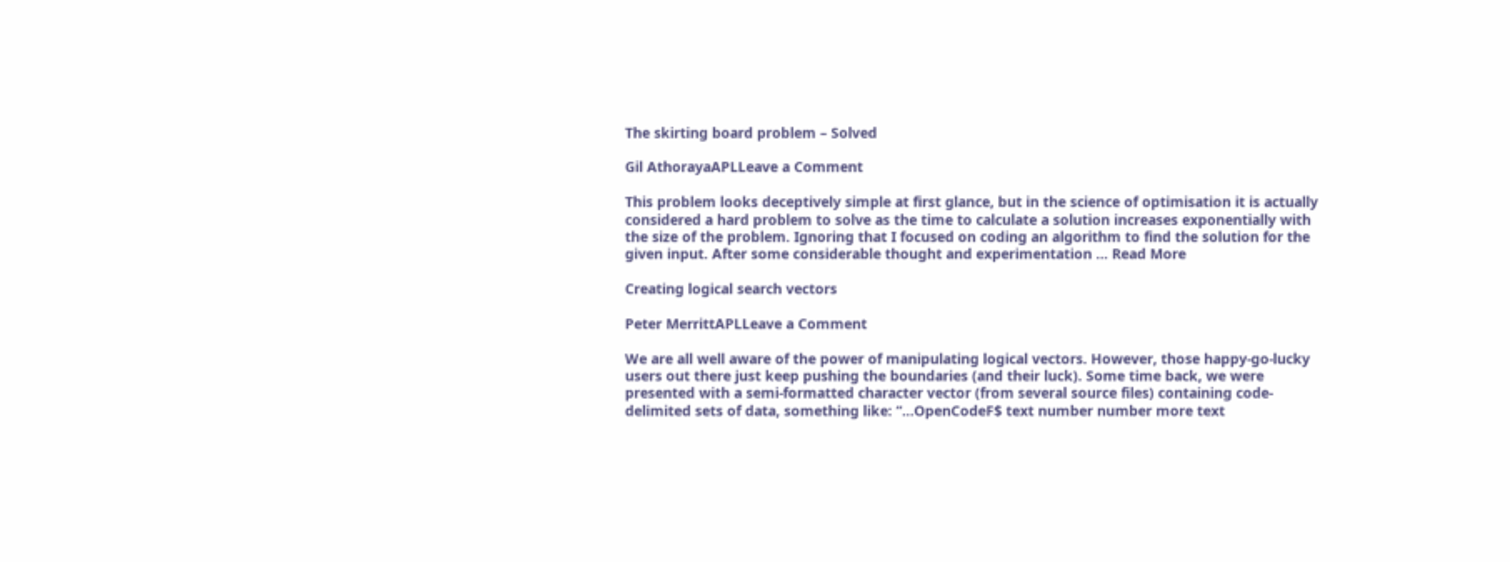The skirting board problem – Solved

Gil AthorayaAPLLeave a Comment

This problem looks deceptively simple at first glance, but in the science of optimisation it is actually considered a hard problem to solve as the time to calculate a solution increases exponentially with the size of the problem. Ignoring that I focused on coding an algorithm to find the solution for the given input. After some considerable thought and experimentation … Read More

Creating logical search vectors

Peter MerrittAPLLeave a Comment

We are all well aware of the power of manipulating logical vectors. However, those happy-go-lucky users out there just keep pushing the boundaries (and their luck). Some time back, we were presented with a semi-formatted character vector (from several source files) containing code-delimited sets of data, something like: “…OpenCodeF$ text number number more text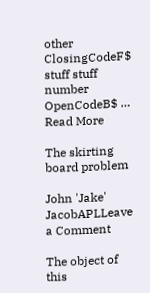other ClosingCodeF$ stuff stuff number OpenCodeB$ … Read More

The skirting board problem

John 'Jake' JacobAPLLeave a Comment

The object of this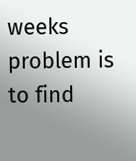weeks problem is to find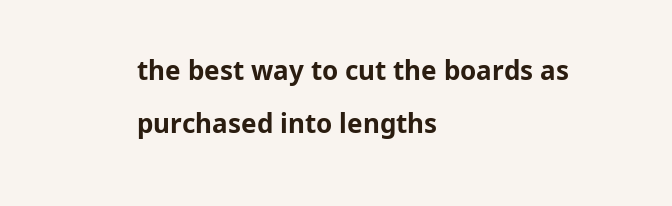the best way to cut the boards as purchased into lengths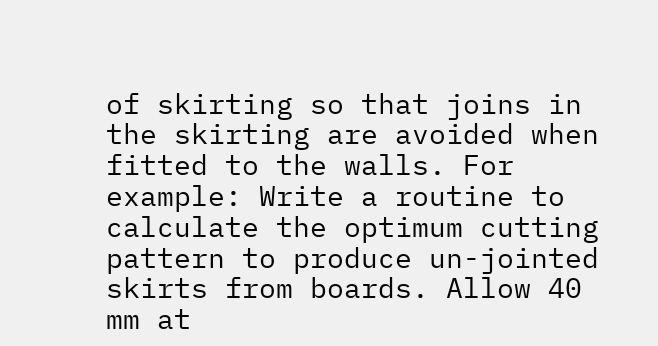of skirting so that joins in the skirting are avoided when fitted to the walls. For example: Write a routine to calculate the optimum cutting pattern to produce un-jointed skirts from boards. Allow 40 mm at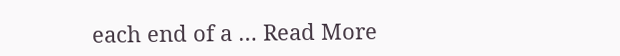each end of a … Read More